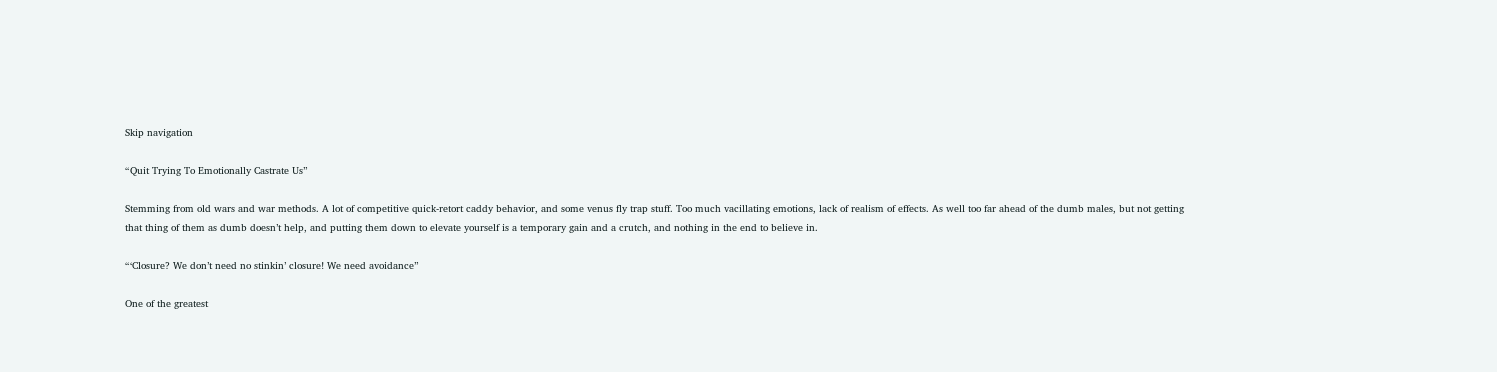Skip navigation

“Quit Trying To Emotionally Castrate Us”

Stemming from old wars and war methods. A lot of competitive quick-retort caddy behavior, and some venus fly trap stuff. Too much vacillating emotions, lack of realism of effects. As well too far ahead of the dumb males, but not getting that thing of them as dumb doesn’t help, and putting them down to elevate yourself is a temporary gain and a crutch, and nothing in the end to believe in.

“‘Closure? We don’t need no stinkin’ closure! We need avoidance”

One of the greatest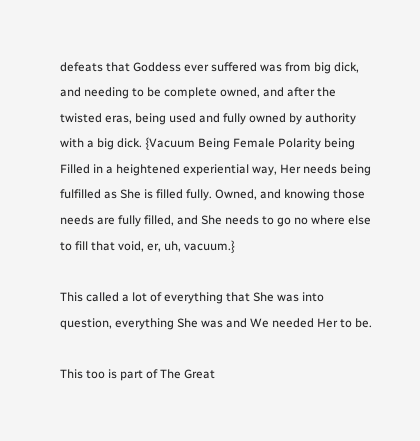defeats that Goddess ever suffered was from big dick, and needing to be complete owned, and after the twisted eras, being used and fully owned by authority with a big dick. {Vacuum Being Female Polarity being Filled in a heightened experiential way, Her needs being fulfilled as She is filled fully. Owned, and knowing those needs are fully filled, and She needs to go no where else to fill that void, er, uh, vacuum.}

This called a lot of everything that She was into question, everything She was and We needed Her to be.

This too is part of The Great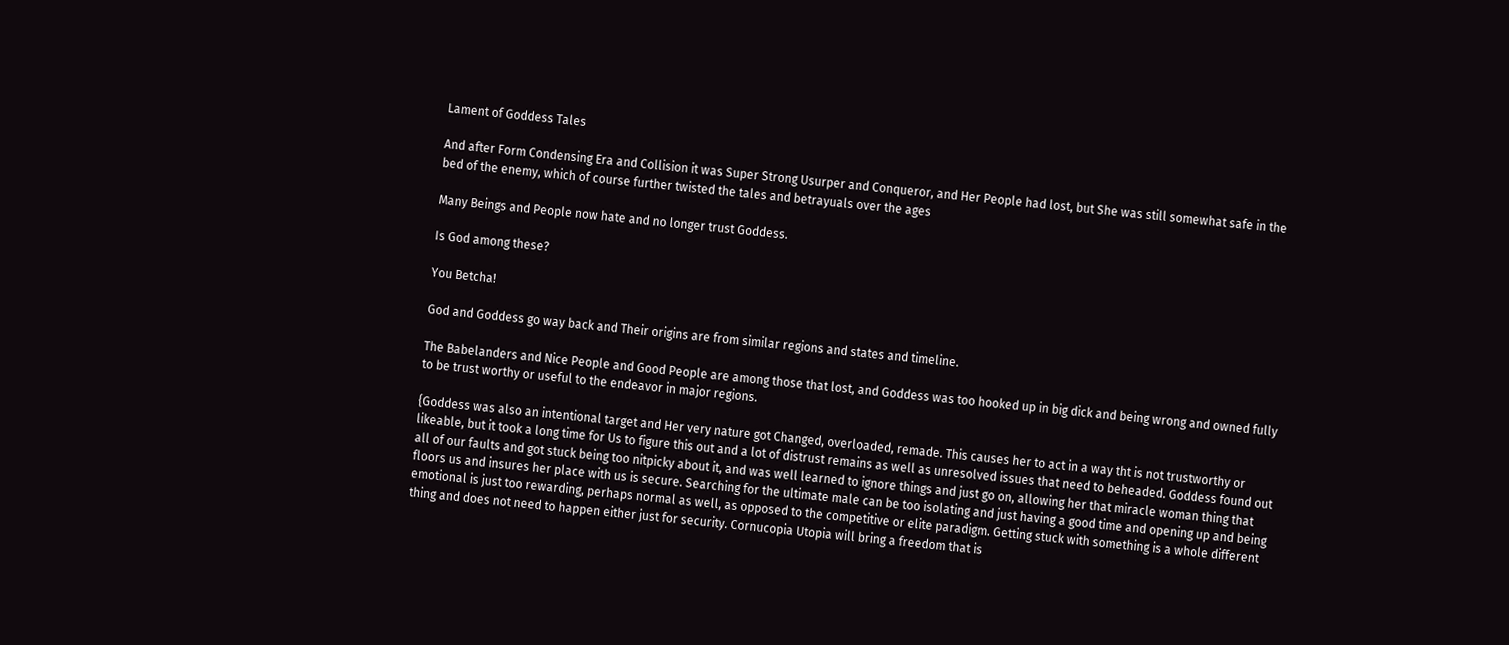Lament of Goddess Tales

And after Form Condensing Era and Collision it was Super Strong Usurper and Conqueror, and Her People had lost, but She was still somewhat safe in the bed of the enemy, which of course further twisted the tales and betrayuals over the ages

Many Beings and People now hate and no longer trust Goddess.

Is God among these?

You Betcha!

God and Goddess go way back and Their origins are from similar regions and states and timeline.

The Babelanders and Nice People and Good People are among those that lost, and Goddess was too hooked up in big dick and being wrong and owned fully to be trust worthy or useful to the endeavor in major regions.

{Goddess was also an intentional target and Her very nature got Changed, overloaded, remade. This causes her to act in a way tht is not trustworthy or likeable, but it took a long time for Us to figure this out and a lot of distrust remains as well as unresolved issues that need to beheaded. Goddess found out all of our faults and got stuck being too nitpicky about it, and was well learned to ignore things and just go on, allowing her that miracle woman thing that floors us and insures her place with us is secure. Searching for the ultimate male can be too isolating and just having a good time and opening up and being emotional is just too rewarding, perhaps normal as well, as opposed to the competitive or elite paradigm. Getting stuck with something is a whole different thing and does not need to happen either just for security. Cornucopia Utopia will bring a freedom that is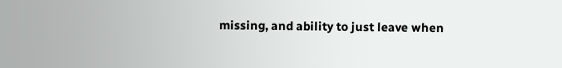missing, and ability to just leave when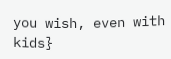you wish, even with kids}